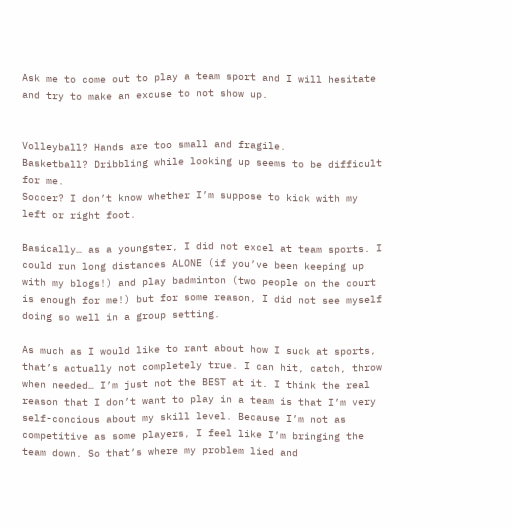Ask me to come out to play a team sport and I will hesitate and try to make an excuse to not show up.


Volleyball? Hands are too small and fragile.
Basketball? Dribbling while looking up seems to be difficult for me.
Soccer? I don’t know whether I’m suppose to kick with my left or right foot.

Basically… as a youngster, I did not excel at team sports. I could run long distances ALONE (if you’ve been keeping up with my blogs!) and play badminton (two people on the court is enough for me!) but for some reason, I did not see myself doing so well in a group setting.

As much as I would like to rant about how I suck at sports, that’s actually not completely true. I can hit, catch, throw when needed… I’m just not the BEST at it. I think the real reason that I don’t want to play in a team is that I’m very self-concious about my skill level. Because I’m not as competitive as some players, I feel like I’m bringing the team down. So that’s where my problem lied and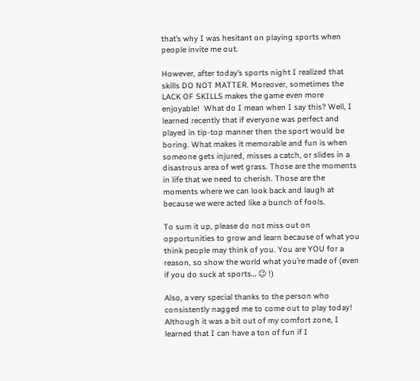that’s why I was hesitant on playing sports when people invite me out.

However, after today’s sports night I realized that skills DO NOT MATTER. Moreover, sometimes the LACK OF SKILLS makes the game even more enjoyable!  What do I mean when I say this? Well, I learned recently that if everyone was perfect and played in tip-top manner then the sport would be boring. What makes it memorable and fun is when someone gets injured, misses a catch, or slides in a disastrous area of wet grass. Those are the moments in life that we need to cherish. Those are the moments where we can look back and laugh at because we were acted like a bunch of fools.

To sum it up, please do not miss out on opportunities to grow and learn because of what you think people may think of you. You are YOU for a reason, so show the world what you’re made of (even if you do suck at sports… 😉 !)

Also, a very special thanks to the person who consistently nagged me to come out to play today! Although it was a bit out of my comfort zone, I learned that I can have a ton of fun if I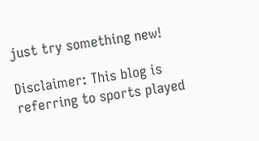just try something new!

Disclaimer: This blog is referring to sports played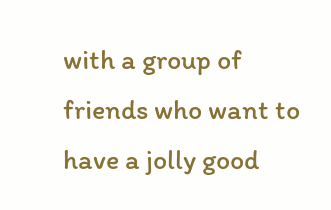with a group of friends who want to have a jolly good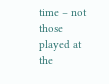time – not those played at the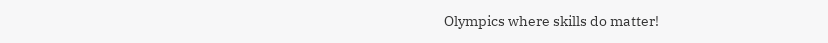Olympics where skills do matter!